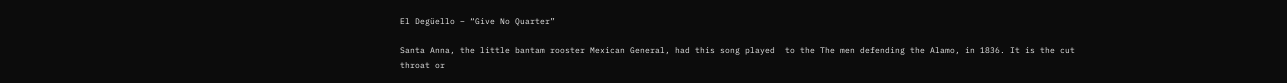El Degüello – “Give No Quarter”

Santa Anna, the little bantam rooster Mexican General, had this song played  to the The men defending the Alamo, in 1836. It is the cut throat or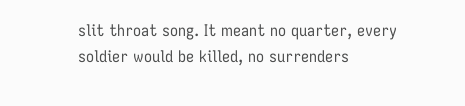slit throat song. It meant no quarter, every soldier would be killed, no surrenders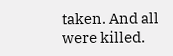taken. And all were killed.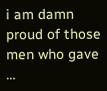i am damn proud of those men who gave …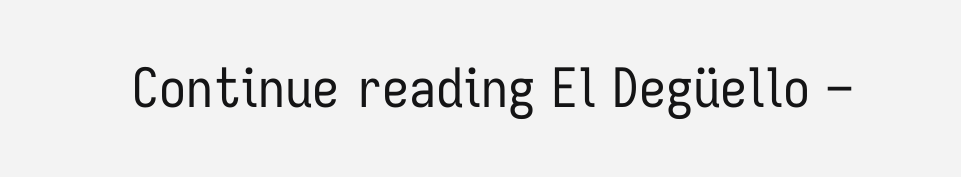Continue reading El Degüello –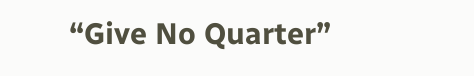“Give No Quarter”